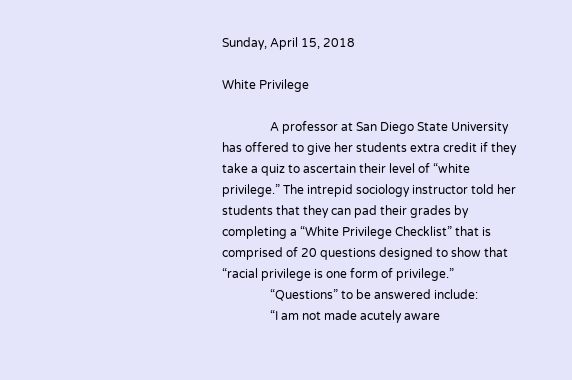Sunday, April 15, 2018

White Privilege

                A professor at San Diego State University has offered to give her students extra credit if they take a quiz to ascertain their level of “white privilege.” The intrepid sociology instructor told her students that they can pad their grades by completing a “White Privilege Checklist” that is comprised of 20 questions designed to show that “racial privilege is one form of privilege.”
                “Questions” to be answered include:
                “I am not made acutely aware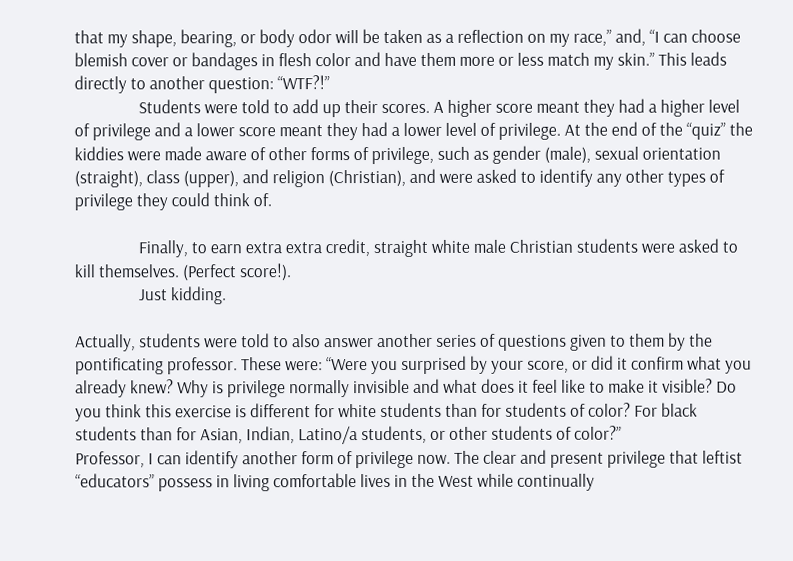that my shape, bearing, or body odor will be taken as a reflection on my race,” and, “I can choose blemish cover or bandages in flesh color and have them more or less match my skin.” This leads directly to another question: “WTF?!”
                Students were told to add up their scores. A higher score meant they had a higher level of privilege and a lower score meant they had a lower level of privilege. At the end of the “quiz” the kiddies were made aware of other forms of privilege, such as gender (male), sexual orientation (straight), class (upper), and religion (Christian), and were asked to identify any other types of privilege they could think of.

                Finally, to earn extra extra credit, straight white male Christian students were asked to kill themselves. (Perfect score!).
                Just kidding.

Actually, students were told to also answer another series of questions given to them by the pontificating professor. These were: “Were you surprised by your score, or did it confirm what you already knew? Why is privilege normally invisible and what does it feel like to make it visible? Do you think this exercise is different for white students than for students of color? For black students than for Asian, Indian, Latino/a students, or other students of color?”
Professor, I can identify another form of privilege now. The clear and present privilege that leftist “educators” possess in living comfortable lives in the West while continually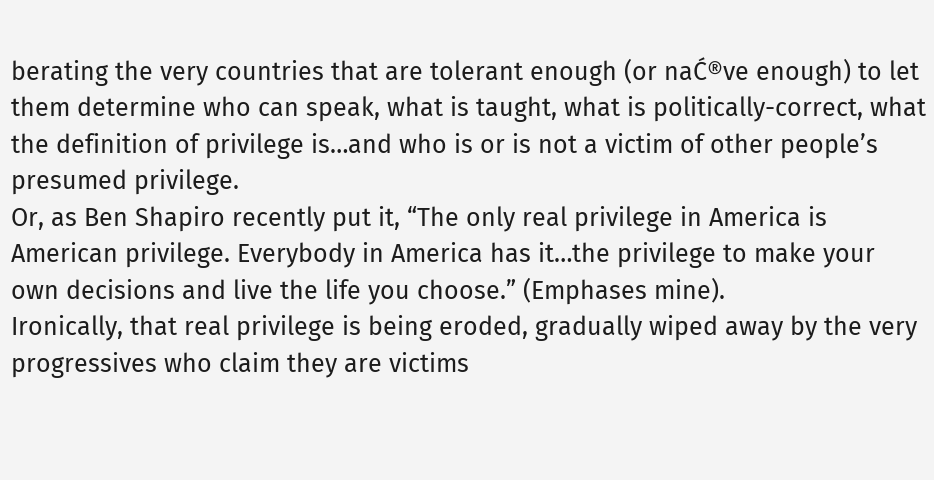berating the very countries that are tolerant enough (or naĆ®ve enough) to let them determine who can speak, what is taught, what is politically-correct, what the definition of privilege is…and who is or is not a victim of other people’s presumed privilege.
Or, as Ben Shapiro recently put it, “The only real privilege in America is American privilege. Everybody in America has it…the privilege to make your own decisions and live the life you choose.” (Emphases mine).
Ironically, that real privilege is being eroded, gradually wiped away by the very progressives who claim they are victims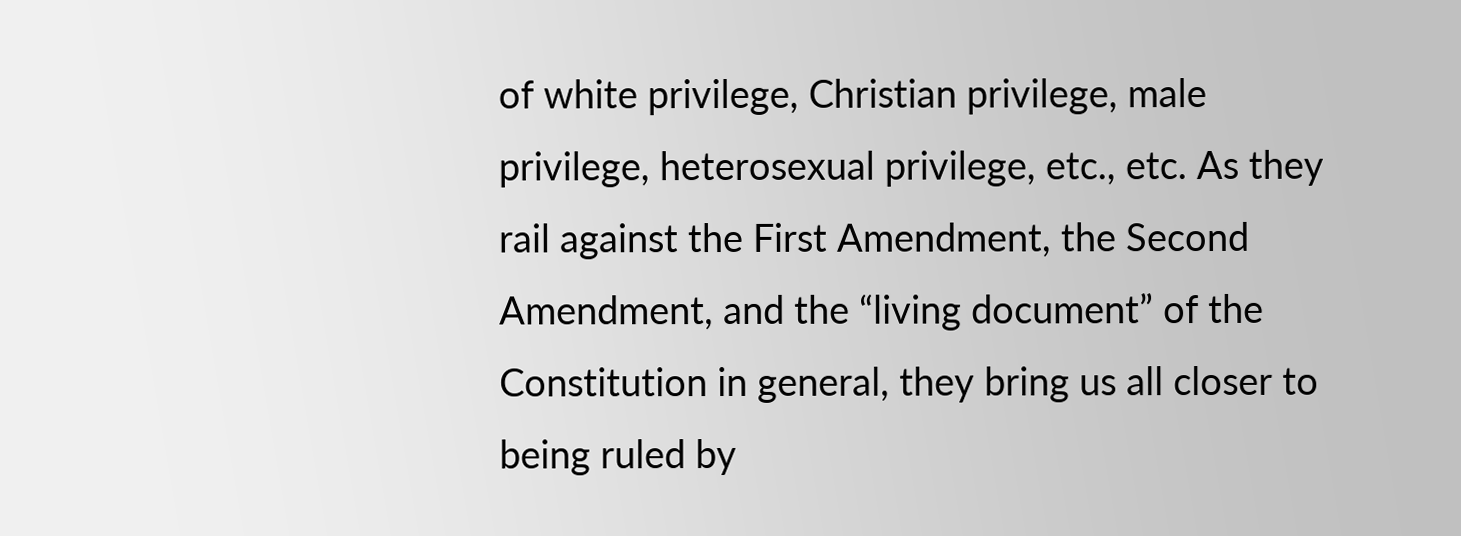of white privilege, Christian privilege, male privilege, heterosexual privilege, etc., etc. As they rail against the First Amendment, the Second Amendment, and the “living document” of the Constitution in general, they bring us all closer to being ruled by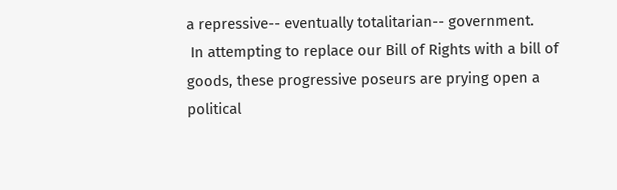a repressive-- eventually totalitarian-- government.
 In attempting to replace our Bill of Rights with a bill of goods, these progressive poseurs are prying open a political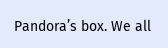Pandora’s box. We all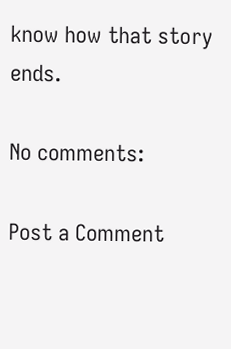know how that story ends.

No comments:

Post a Comment